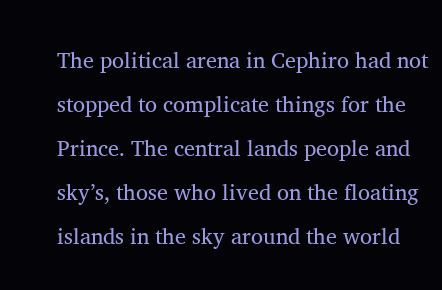The political arena in Cephiro had not stopped to complicate things for the Prince. The central lands people and sky’s, those who lived on the floating islands in the sky around the world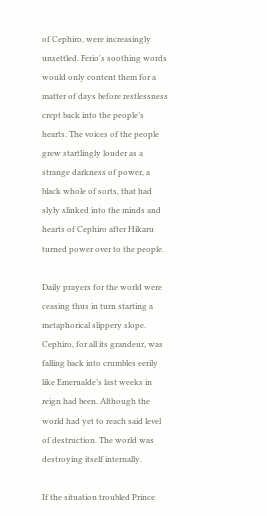of Cephiro, were increasingly unsettled. Ferio's soothing words would only content them for a matter of days before restlessness crept back into the people’s hearts. The voices of the people grew startlingly louder as a strange darkness of power, a black whole of sorts, that had slyly slinked into the minds and hearts of Cephiro after Hikaru turned power over to the people.

Daily prayers for the world were ceasing thus in turn starting a metaphorical slippery slope. Cephiro, for all its grandeur, was falling back into crumbles eerily like Emerualde’s last weeks in reign had been. Although the world had yet to reach said level of destruction. The world was destroying itself internally.

If the situation troubled Prince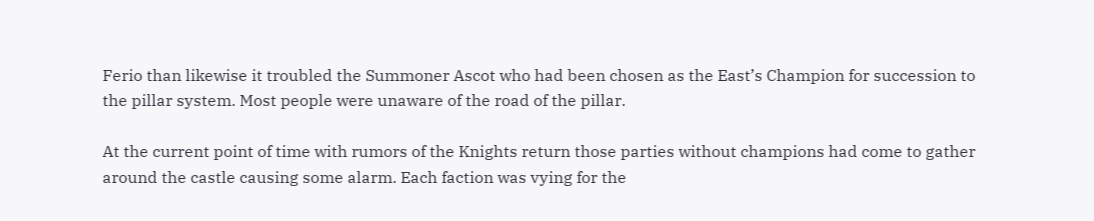Ferio than likewise it troubled the Summoner Ascot who had been chosen as the East’s Champion for succession to the pillar system. Most people were unaware of the road of the pillar.

At the current point of time with rumors of the Knights return those parties without champions had come to gather around the castle causing some alarm. Each faction was vying for the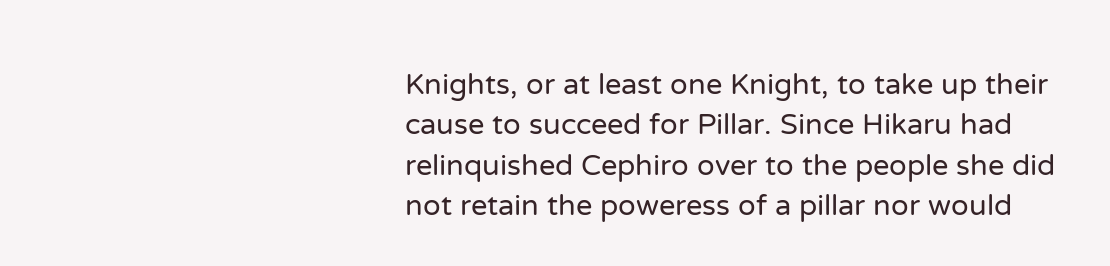Knights, or at least one Knight, to take up their cause to succeed for Pillar. Since Hikaru had relinquished Cephiro over to the people she did not retain the poweress of a pillar nor would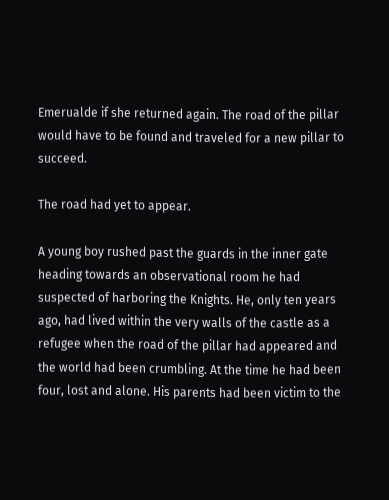Emerualde if she returned again. The road of the pillar would have to be found and traveled for a new pillar to succeed.

The road had yet to appear.

A young boy rushed past the guards in the inner gate heading towards an observational room he had suspected of harboring the Knights. He, only ten years ago, had lived within the very walls of the castle as a refugee when the road of the pillar had appeared and the world had been crumbling. At the time he had been four, lost and alone. His parents had been victim to the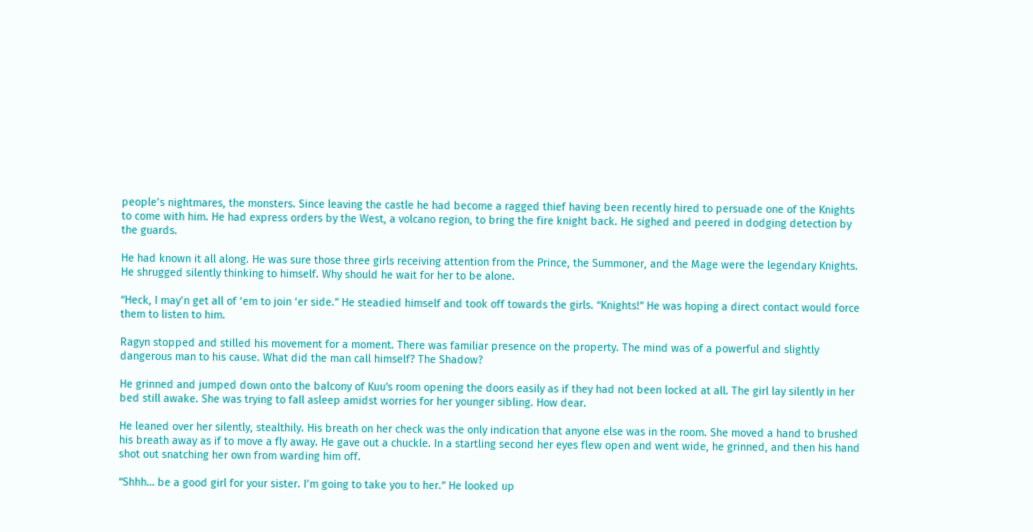people’s nightmares, the monsters. Since leaving the castle he had become a ragged thief having been recently hired to persuade one of the Knights to come with him. He had express orders by the West, a volcano region, to bring the fire knight back. He sighed and peered in dodging detection by the guards.

He had known it all along. He was sure those three girls receiving attention from the Prince, the Summoner, and the Mage were the legendary Knights. He shrugged silently thinking to himself. Why should he wait for her to be alone.

“Heck, I may’n get all of ‘em to join ‘er side.” He steadied himself and took off towards the girls. “Knights!” He was hoping a direct contact would force them to listen to him.

Ragyn stopped and stilled his movement for a moment. There was familiar presence on the property. The mind was of a powerful and slightly dangerous man to his cause. What did the man call himself? The Shadow?

He grinned and jumped down onto the balcony of Kuu's room opening the doors easily as if they had not been locked at all. The girl lay silently in her bed still awake. She was trying to fall asleep amidst worries for her younger sibling. How dear.

He leaned over her silently, stealthily. His breath on her check was the only indication that anyone else was in the room. She moved a hand to brushed his breath away as if to move a fly away. He gave out a chuckle. In a startling second her eyes flew open and went wide, he grinned, and then his hand shot out snatching her own from warding him off.

“Shhh… be a good girl for your sister. I’m going to take you to her.” He looked up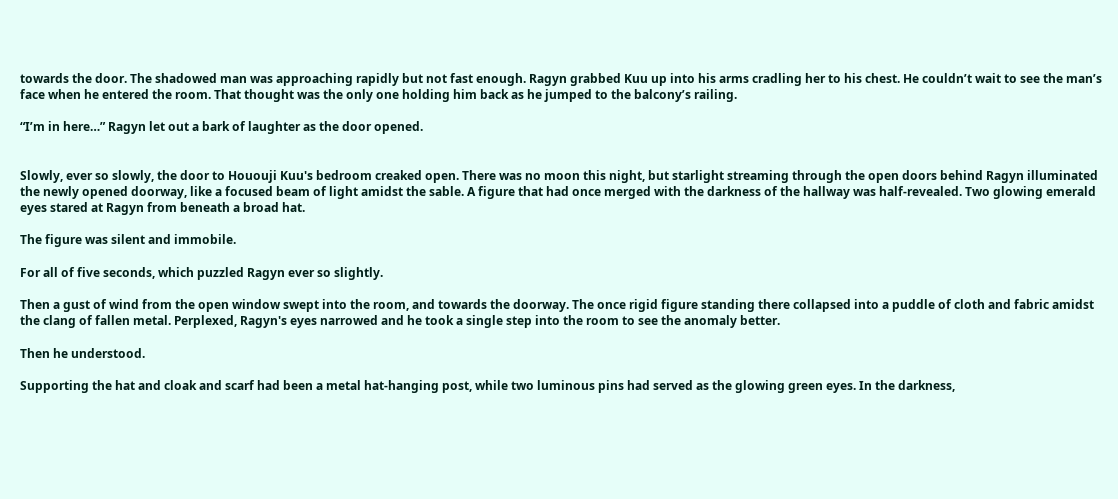towards the door. The shadowed man was approaching rapidly but not fast enough. Ragyn grabbed Kuu up into his arms cradling her to his chest. He couldn’t wait to see the man’s face when he entered the room. That thought was the only one holding him back as he jumped to the balcony’s railing.

“I’m in here…” Ragyn let out a bark of laughter as the door opened.


Slowly, ever so slowly, the door to Hououji Kuu's bedroom creaked open. There was no moon this night, but starlight streaming through the open doors behind Ragyn illuminated the newly opened doorway, like a focused beam of light amidst the sable. A figure that had once merged with the darkness of the hallway was half-revealed. Two glowing emerald eyes stared at Ragyn from beneath a broad hat.

The figure was silent and immobile.

For all of five seconds, which puzzled Ragyn ever so slightly.

Then a gust of wind from the open window swept into the room, and towards the doorway. The once rigid figure standing there collapsed into a puddle of cloth and fabric amidst the clang of fallen metal. Perplexed, Ragyn's eyes narrowed and he took a single step into the room to see the anomaly better.

Then he understood.

Supporting the hat and cloak and scarf had been a metal hat-hanging post, while two luminous pins had served as the glowing green eyes. In the darkness,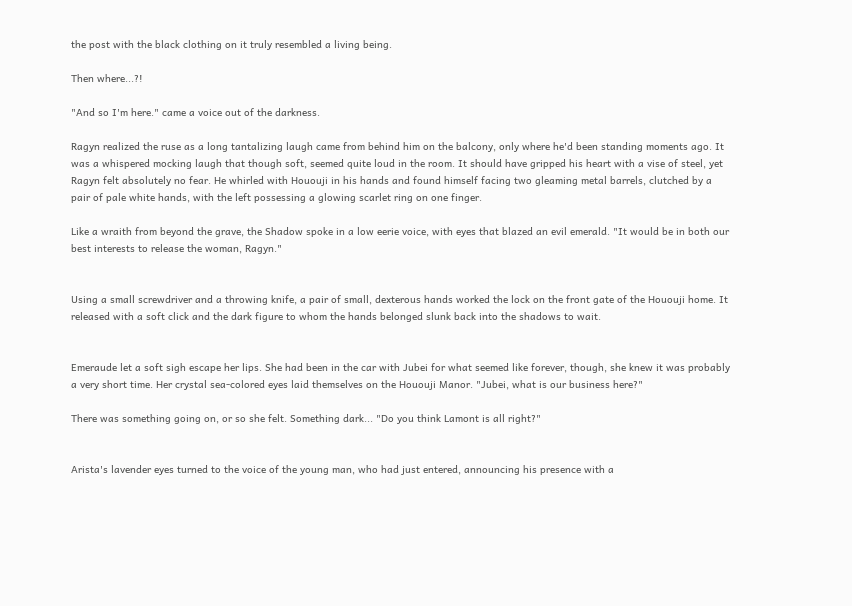the post with the black clothing on it truly resembled a living being.

Then where...?!

"And so I'm here." came a voice out of the darkness.

Ragyn realized the ruse as a long tantalizing laugh came from behind him on the balcony, only where he'd been standing moments ago. It was a whispered mocking laugh that though soft, seemed quite loud in the room. It should have gripped his heart with a vise of steel, yet Ragyn felt absolutely no fear. He whirled with Hououji in his hands and found himself facing two gleaming metal barrels, clutched by a pair of pale white hands, with the left possessing a glowing scarlet ring on one finger.

Like a wraith from beyond the grave, the Shadow spoke in a low eerie voice, with eyes that blazed an evil emerald. "It would be in both our best interests to release the woman, Ragyn."


Using a small screwdriver and a throwing knife, a pair of small, dexterous hands worked the lock on the front gate of the Hououji home. It released with a soft click and the dark figure to whom the hands belonged slunk back into the shadows to wait.


Emeraude let a soft sigh escape her lips. She had been in the car with Jubei for what seemed like forever, though, she knew it was probably a very short time. Her crystal sea-colored eyes laid themselves on the Hououji Manor. "Jubei, what is our business here?"

There was something going on, or so she felt. Something dark... "Do you think Lamont is all right?"


Arista's lavender eyes turned to the voice of the young man, who had just entered, announcing his presence with a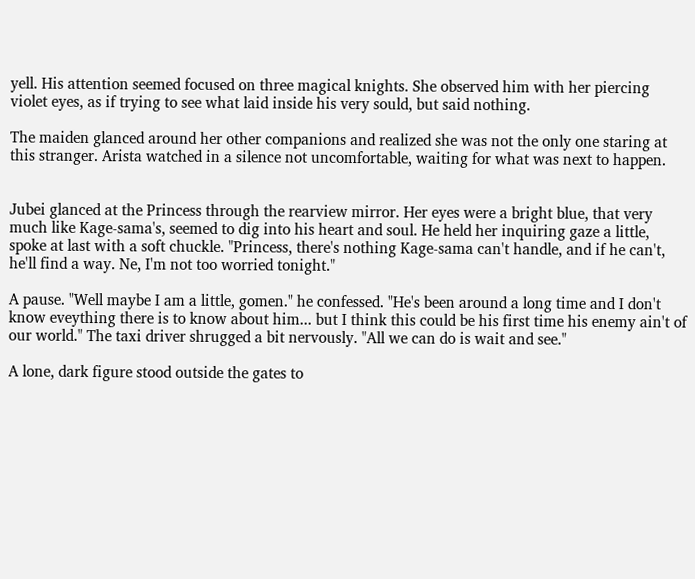yell. His attention seemed focused on three magical knights. She observed him with her piercing violet eyes, as if trying to see what laid inside his very sould, but said nothing.

The maiden glanced around her other companions and realized she was not the only one staring at this stranger. Arista watched in a silence not uncomfortable, waiting for what was next to happen.


Jubei glanced at the Princess through the rearview mirror. Her eyes were a bright blue, that very much like Kage-sama's, seemed to dig into his heart and soul. He held her inquiring gaze a little, spoke at last with a soft chuckle. "Princess, there's nothing Kage-sama can't handle, and if he can't, he'll find a way. Ne, I'm not too worried tonight."

A pause. "Well maybe I am a little, gomen." he confessed. "He's been around a long time and I don't know eveything there is to know about him... but I think this could be his first time his enemy ain't of our world." The taxi driver shrugged a bit nervously. "All we can do is wait and see."

A lone, dark figure stood outside the gates to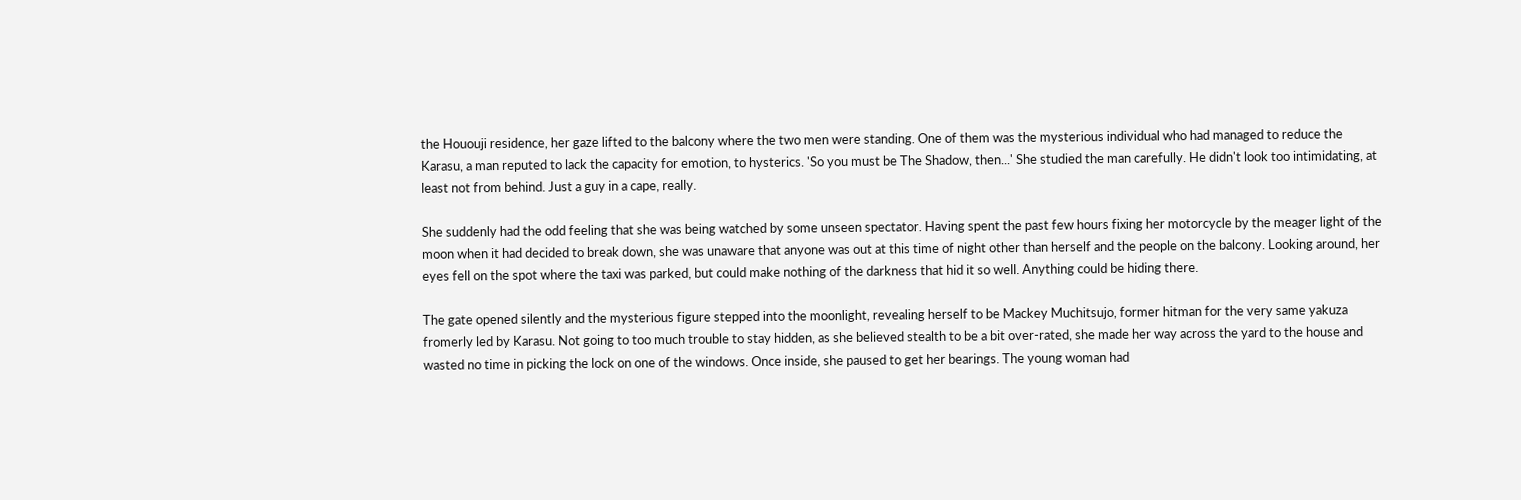the Hououji residence, her gaze lifted to the balcony where the two men were standing. One of them was the mysterious individual who had managed to reduce the Karasu, a man reputed to lack the capacity for emotion, to hysterics. 'So you must be The Shadow, then...' She studied the man carefully. He didn't look too intimidating, at least not from behind. Just a guy in a cape, really.

She suddenly had the odd feeling that she was being watched by some unseen spectator. Having spent the past few hours fixing her motorcycle by the meager light of the moon when it had decided to break down, she was unaware that anyone was out at this time of night other than herself and the people on the balcony. Looking around, her eyes fell on the spot where the taxi was parked, but could make nothing of the darkness that hid it so well. Anything could be hiding there.

The gate opened silently and the mysterious figure stepped into the moonlight, revealing herself to be Mackey Muchitsujo, former hitman for the very same yakuza fromerly led by Karasu. Not going to too much trouble to stay hidden, as she believed stealth to be a bit over-rated, she made her way across the yard to the house and wasted no time in picking the lock on one of the windows. Once inside, she paused to get her bearings. The young woman had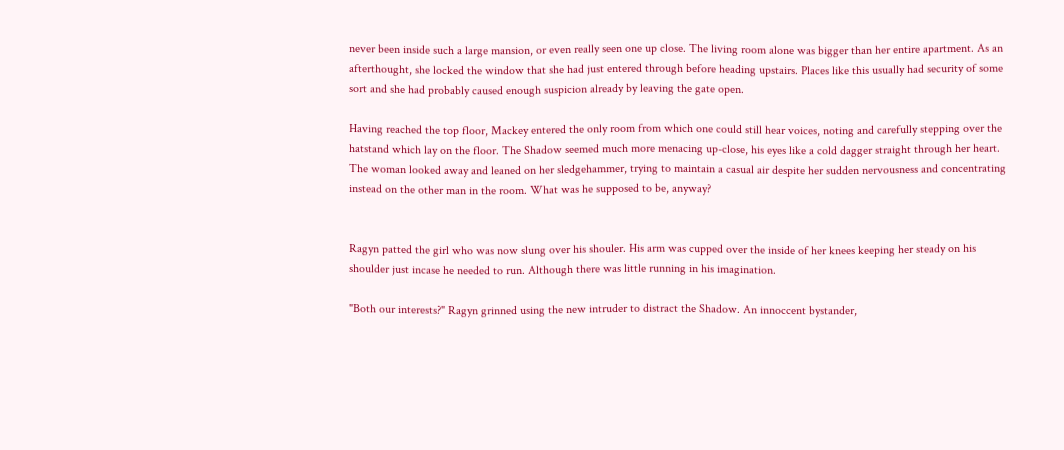never been inside such a large mansion, or even really seen one up close. The living room alone was bigger than her entire apartment. As an afterthought, she locked the window that she had just entered through before heading upstairs. Places like this usually had security of some sort and she had probably caused enough suspicion already by leaving the gate open.

Having reached the top floor, Mackey entered the only room from which one could still hear voices, noting and carefully stepping over the hatstand which lay on the floor. The Shadow seemed much more menacing up-close, his eyes like a cold dagger straight through her heart. The woman looked away and leaned on her sledgehammer, trying to maintain a casual air despite her sudden nervousness and concentrating instead on the other man in the room. What was he supposed to be, anyway?


Ragyn patted the girl who was now slung over his shouler. His arm was cupped over the inside of her knees keeping her steady on his shoulder just incase he needed to run. Although there was little running in his imagination.

"Both our interests?" Ragyn grinned using the new intruder to distract the Shadow. An innoccent bystander,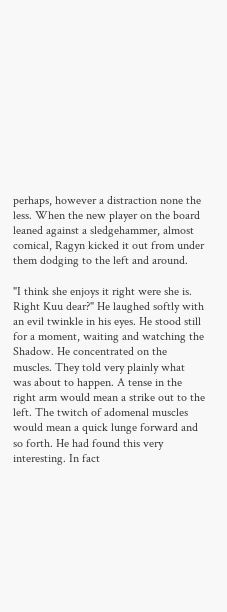perhaps, however a distraction none the less. When the new player on the board leaned against a sledgehammer, almost comical, Ragyn kicked it out from under them dodging to the left and around.

"I think she enjoys it right were she is. Right Kuu dear?" He laughed softly with an evil twinkle in his eyes. He stood still for a moment, waiting and watching the Shadow. He concentrated on the muscles. They told very plainly what was about to happen. A tense in the right arm would mean a strike out to the left. The twitch of adomenal muscles would mean a quick lunge forward and so forth. He had found this very interesting. In fact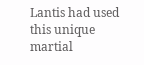Lantis had used this unique martial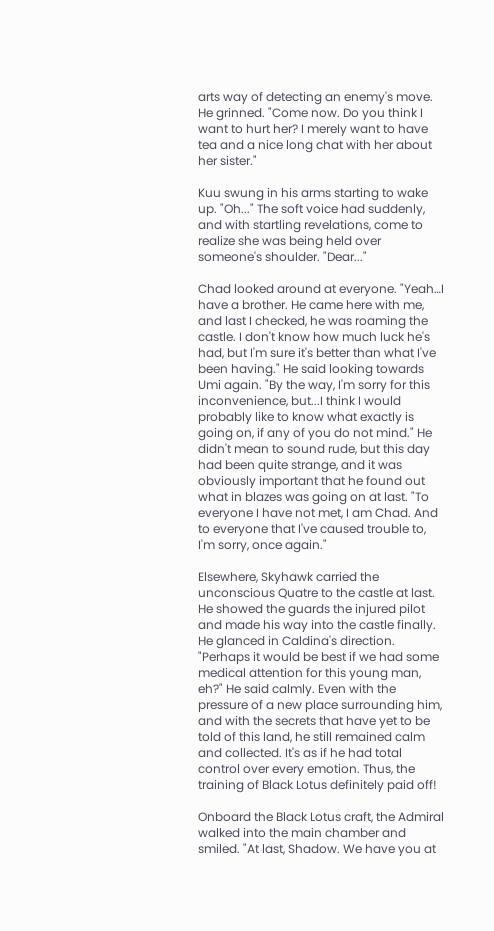arts way of detecting an enemy's move. He grinned. "Come now. Do you think I want to hurt her? I merely want to have tea and a nice long chat with her about her sister."

Kuu swung in his arms starting to wake up. "Oh..." The soft voice had suddenly, and with startling revelations, come to realize she was being held over someone's shoulder. "Dear..."

Chad looked around at everyone. "Yeah…I have a brother. He came here with me, and last I checked, he was roaming the castle. I don't know how much luck he's had, but I'm sure it's better than what I've been having." He said looking towards Umi again. "By the way, I'm sorry for this inconvenience, but...I think I would probably like to know what exactly is going on, if any of you do not mind." He didn't mean to sound rude, but this day had been quite strange, and it was obviously important that he found out what in blazes was going on at last. "To everyone I have not met, I am Chad. And to everyone that I've caused trouble to, I'm sorry, once again."

Elsewhere, Skyhawk carried the unconscious Quatre to the castle at last. He showed the guards the injured pilot and made his way into the castle finally. He glanced in Caldina's direction. "Perhaps it would be best if we had some medical attention for this young man, eh?" He said calmly. Even with the pressure of a new place surrounding him, and with the secrets that have yet to be told of this land, he still remained calm and collected. It's as if he had total control over every emotion. Thus, the training of Black Lotus definitely paid off!

Onboard the Black Lotus craft, the Admiral walked into the main chamber and smiled. "At last, Shadow. We have you at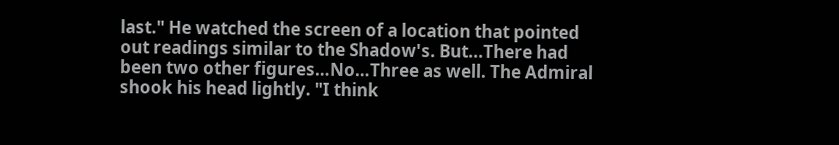last." He watched the screen of a location that pointed out readings similar to the Shadow's. But...There had been two other figures…No…Three as well. The Admiral shook his head lightly. "I think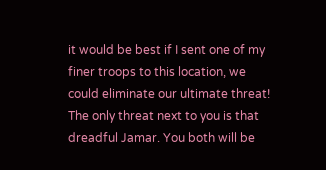it would be best if I sent one of my finer troops to this location, we could eliminate our ultimate threat! The only threat next to you is that dreadful Jamar. You both will be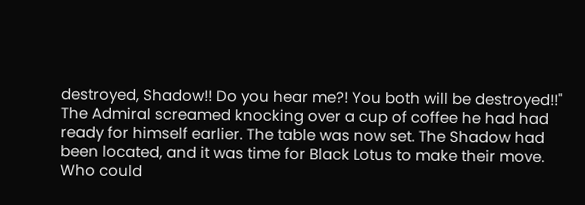destroyed, Shadow!! Do you hear me?! You both will be destroyed!!" The Admiral screamed knocking over a cup of coffee he had had ready for himself earlier. The table was now set. The Shadow had been located, and it was time for Black Lotus to make their move. Who could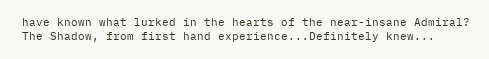have known what lurked in the hearts of the near-insane Admiral? The Shadow, from first hand experience...Definitely knew...